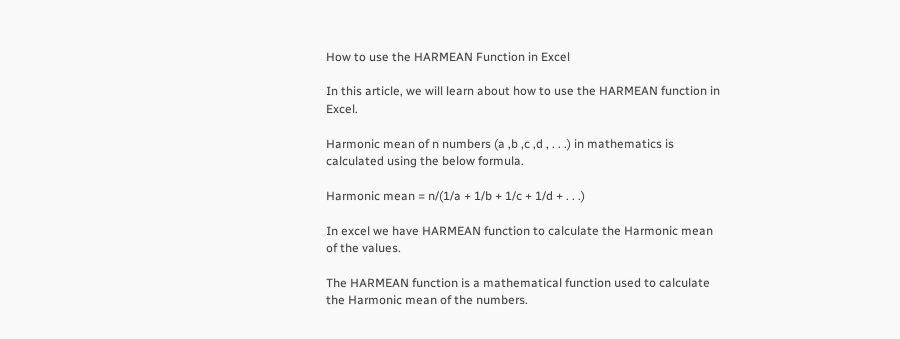How to use the HARMEAN Function in Excel

In this article, we will learn about how to use the HARMEAN function in Excel.

Harmonic mean of n numbers (a ,b ,c ,d , . . .) in mathematics is calculated using the below formula.

Harmonic mean = n/(1/a + 1/b + 1/c + 1/d + . . .)

In excel we have HARMEAN function to calculate the Harmonic mean of the values.

The HARMEAN function is a mathematical function used to calculate the Harmonic mean of the numbers.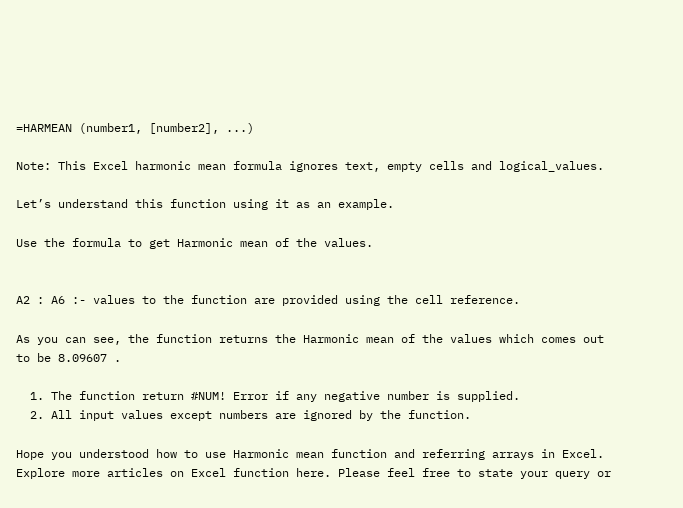=HARMEAN (number1, [number2], ...)

Note: This Excel harmonic mean formula ignores text, empty cells and logical_values.

Let’s understand this function using it as an example.

Use the formula to get Harmonic mean of the values.


A2 : A6 :- values to the function are provided using the cell reference.

As you can see, the function returns the Harmonic mean of the values which comes out to be 8.09607 .

  1. The function return #NUM! Error if any negative number is supplied.
  2. All input values except numbers are ignored by the function.

Hope you understood how to use Harmonic mean function and referring arrays in Excel. Explore more articles on Excel function here. Please feel free to state your query or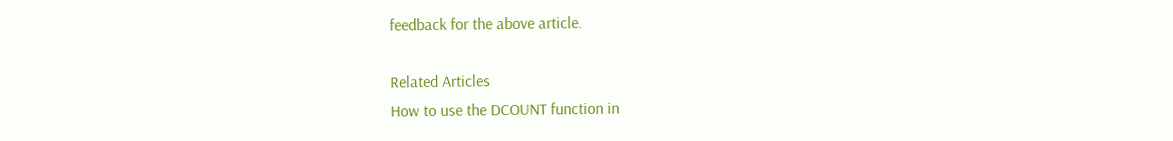feedback for the above article.

Related Articles
How to use the DCOUNT function in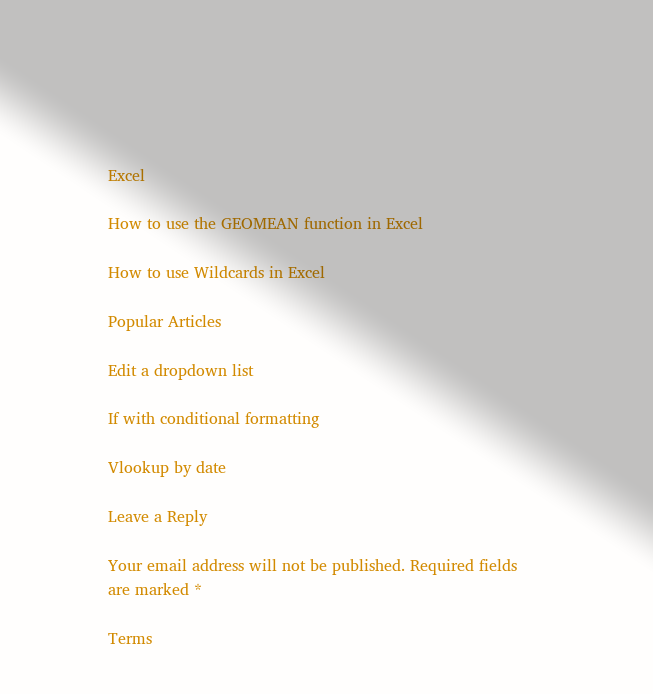Excel

How to use the GEOMEAN function in Excel

How to use Wildcards in Excel

Popular Articles

Edit a dropdown list

If with conditional formatting

Vlookup by date

Leave a Reply

Your email address will not be published. Required fields are marked *

Terms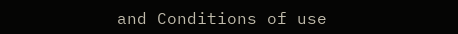and Conditions of use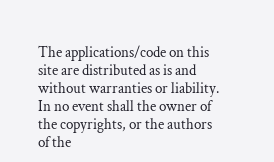The applications/code on this site are distributed as is and without warranties or liability. In no event shall the owner of the copyrights, or the authors of the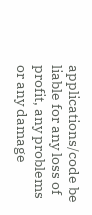applications/code be liable for any loss of profit, any problems or any damage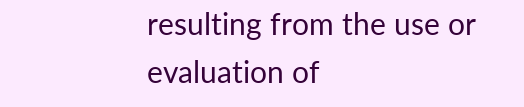resulting from the use or evaluation of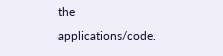the applications/code.